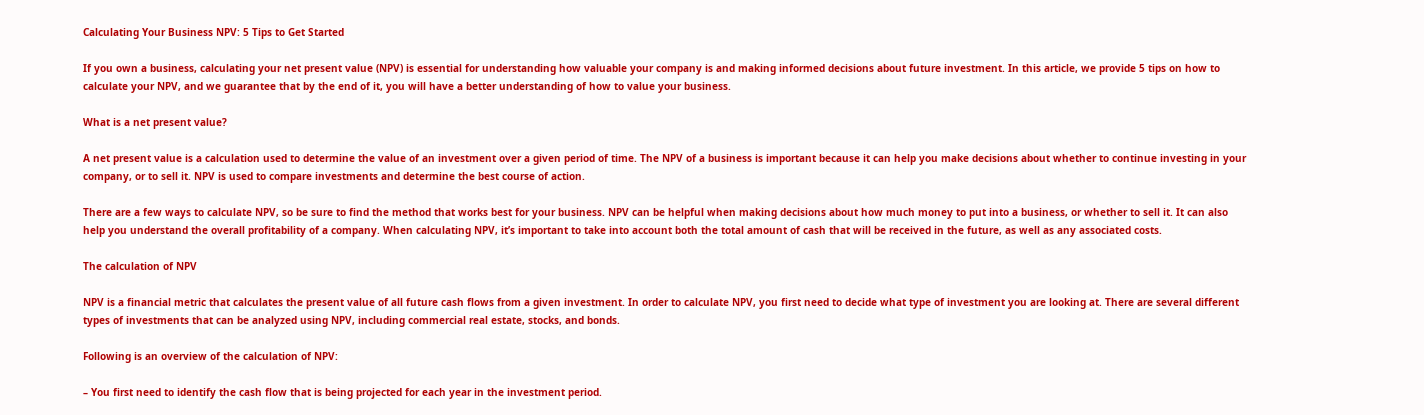Calculating Your Business NPV: 5 Tips to Get Started

If you own a business, calculating your net present value (NPV) is essential for understanding how valuable your company is and making informed decisions about future investment. In this article, we provide 5 tips on how to calculate your NPV, and we guarantee that by the end of it, you will have a better understanding of how to value your business.

What is a net present value?

A net present value is a calculation used to determine the value of an investment over a given period of time. The NPV of a business is important because it can help you make decisions about whether to continue investing in your company, or to sell it. NPV is used to compare investments and determine the best course of action.

There are a few ways to calculate NPV, so be sure to find the method that works best for your business. NPV can be helpful when making decisions about how much money to put into a business, or whether to sell it. It can also help you understand the overall profitability of a company. When calculating NPV, it’s important to take into account both the total amount of cash that will be received in the future, as well as any associated costs.

The calculation of NPV

NPV is a financial metric that calculates the present value of all future cash flows from a given investment. In order to calculate NPV, you first need to decide what type of investment you are looking at. There are several different types of investments that can be analyzed using NPV, including commercial real estate, stocks, and bonds.

Following is an overview of the calculation of NPV:

– You first need to identify the cash flow that is being projected for each year in the investment period.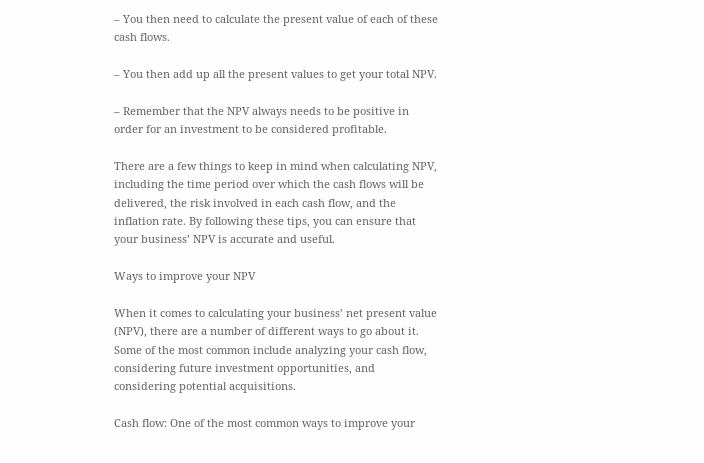– You then need to calculate the present value of each of these cash flows.

– You then add up all the present values to get your total NPV.

– Remember that the NPV always needs to be positive in order for an investment to be considered profitable.

There are a few things to keep in mind when calculating NPV, including the time period over which the cash flows will be delivered, the risk involved in each cash flow, and the inflation rate. By following these tips, you can ensure that your business’ NPV is accurate and useful.

Ways to improve your NPV

When it comes to calculating your business’ net present value (NPV), there are a number of different ways to go about it. Some of the most common include analyzing your cash flow, considering future investment opportunities, and considering potential acquisitions.

Cash flow: One of the most common ways to improve your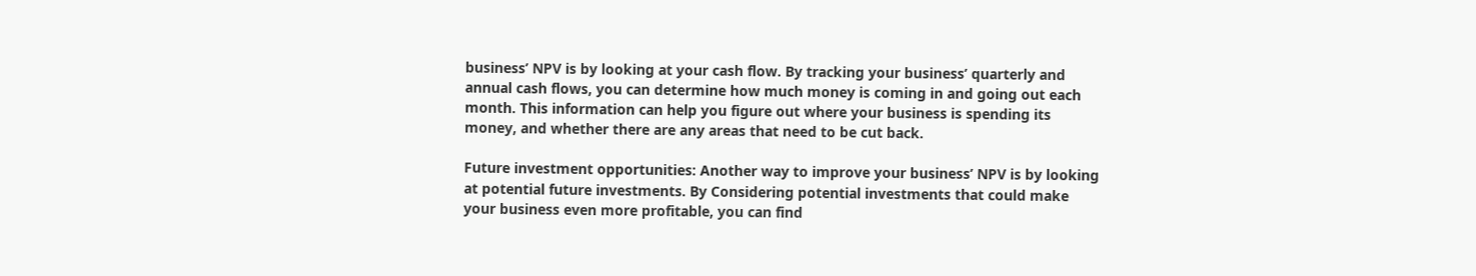business’ NPV is by looking at your cash flow. By tracking your business’ quarterly and annual cash flows, you can determine how much money is coming in and going out each month. This information can help you figure out where your business is spending its money, and whether there are any areas that need to be cut back.

Future investment opportunities: Another way to improve your business’ NPV is by looking at potential future investments. By Considering potential investments that could make your business even more profitable, you can find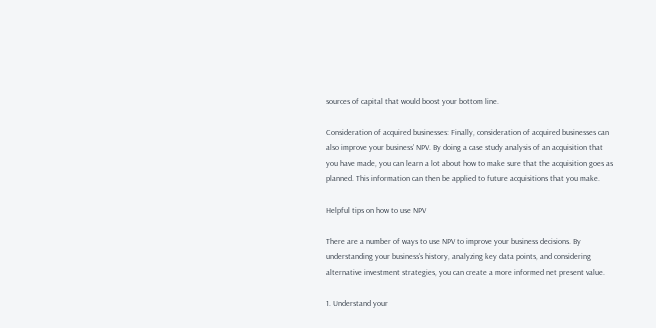sources of capital that would boost your bottom line.

Consideration of acquired businesses: Finally, consideration of acquired businesses can also improve your business’ NPV. By doing a case study analysis of an acquisition that you have made, you can learn a lot about how to make sure that the acquisition goes as planned. This information can then be applied to future acquisitions that you make.

Helpful tips on how to use NPV

There are a number of ways to use NPV to improve your business decisions. By understanding your business’s history, analyzing key data points, and considering alternative investment strategies, you can create a more informed net present value.

1. Understand your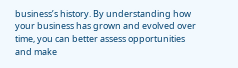business’s history. By understanding how your business has grown and evolved over time, you can better assess opportunities and make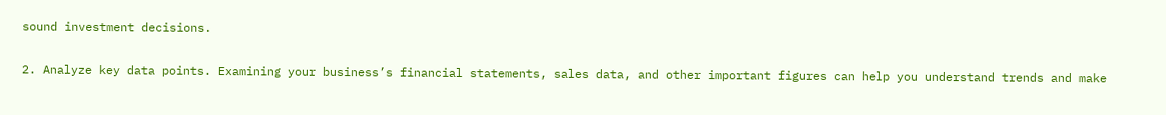sound investment decisions.

2. Analyze key data points. Examining your business’s financial statements, sales data, and other important figures can help you understand trends and make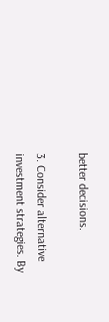better decisions.

3. Consider alternative investment strategies. By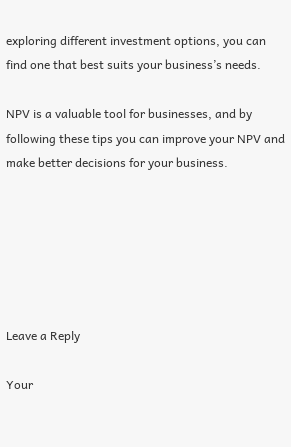exploring different investment options, you can find one that best suits your business’s needs.

NPV is a valuable tool for businesses, and by following these tips you can improve your NPV and make better decisions for your business.






Leave a Reply

Your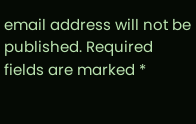email address will not be published. Required fields are marked *